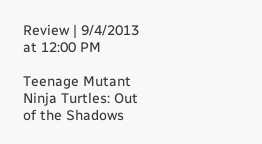Review | 9/4/2013 at 12:00 PM

Teenage Mutant Ninja Turtles: Out of the Shadows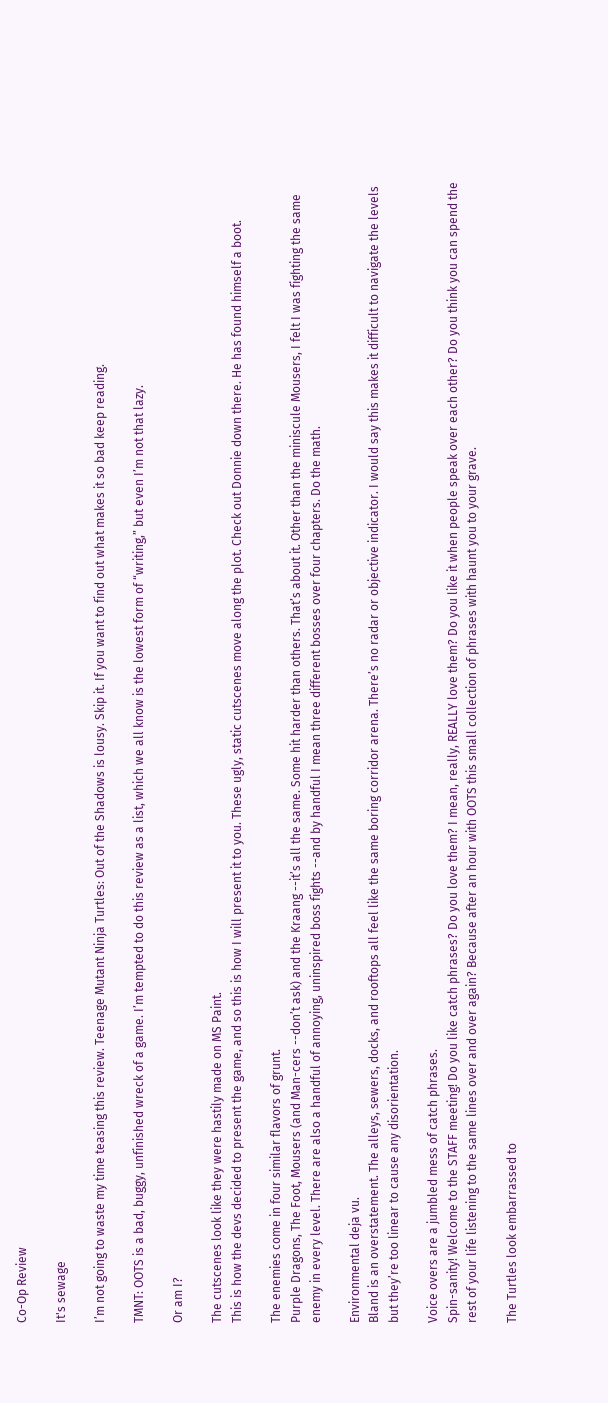Co-Op Review

It's sewage

I’m not going to waste my time teasing this review. Teenage Mutant Ninja Turtles: Out of the Shadows is lousy. Skip it. If you want to find out what makes it so bad keep reading.

TMNT: OOTS is a bad, buggy, unfinished wreck of a game. I’m tempted to do this review as a list, which we all know is the lowest form of “writing,” but even I’m not that lazy.

Or am I?

The cutscenes look like they were hastily made on MS Paint.
This is how the devs decided to present the game, and so this is how I will present it to you. These ugly, static cutscenes move along the plot. Check out Donnie down there. He has found himself a boot.

The enemies come in four similar flavors of grunt.
Purple Dragons, The Foot, Mousers (and Man-cers --don’t ask) and the Kraang --it’s all the same. Some hit harder than others. That’s about it. Other than the miniscule Mousers, I felt I was fighting the same enemy in every level. There are also a handful of annoying, uninspired boss fights --and by handful I mean three different bosses over four chapters. Do the math.

Environmental deja vu.
Bland is an overstatement. The alleys, sewers, docks, and rooftops all feel like the same boring corridor arena. There’s no radar or objective indicator. I would say this makes it difficult to navigate the levels but they’re too linear to cause any disorientation.

Voice overs are a jumbled mess of catch phrases.
Spin-sanity! Welcome to the STAFF meeting! Do you like catch phrases? Do you love them? I mean, really, REALLY love them? Do you like it when people speak over each other? Do you think you can spend the rest of your life listening to the same lines over and over again? Because after an hour with OOTS this small collection of phrases with haunt you to your grave.

The Turtles look embarrassed to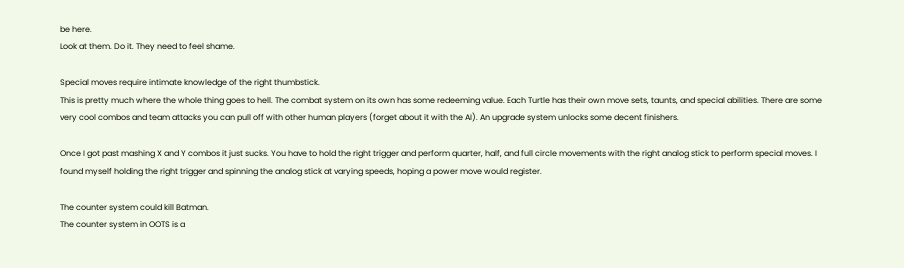be here.
Look at them. Do it. They need to feel shame.

Special moves require intimate knowledge of the right thumbstick.
This is pretty much where the whole thing goes to hell. The combat system on its own has some redeeming value. Each Turtle has their own move sets, taunts, and special abilities. There are some very cool combos and team attacks you can pull off with other human players (forget about it with the AI). An upgrade system unlocks some decent finishers.

Once I got past mashing X and Y combos it just sucks. You have to hold the right trigger and perform quarter, half, and full circle movements with the right analog stick to perform special moves. I found myself holding the right trigger and spinning the analog stick at varying speeds, hoping a power move would register.

The counter system could kill Batman.
The counter system in OOTS is a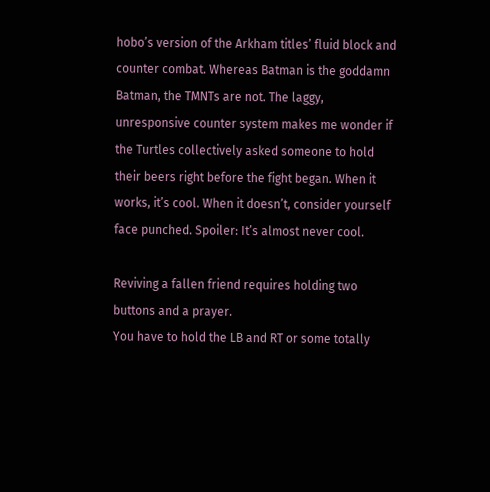hobo’s version of the Arkham titles’ fluid block and counter combat. Whereas Batman is the goddamn Batman, the TMNTs are not. The laggy, unresponsive counter system makes me wonder if the Turtles collectively asked someone to hold their beers right before the fight began. When it works, it’s cool. When it doesn’t, consider yourself face punched. Spoiler: It’s almost never cool.

Reviving a fallen friend requires holding two buttons and a prayer.
You have to hold the LB and RT or some totally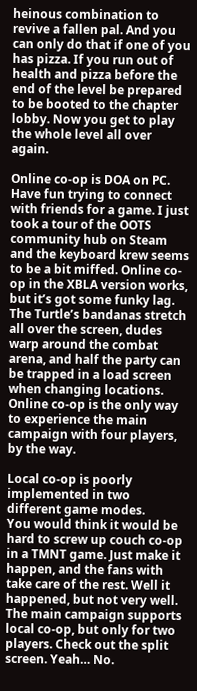heinous combination to revive a fallen pal. And you can only do that if one of you has pizza. If you run out of health and pizza before the end of the level be prepared to be booted to the chapter lobby. Now you get to play the whole level all over again.

Online co-op is DOA on PC.
Have fun trying to connect with friends for a game. I just took a tour of the OOTS community hub on Steam and the keyboard krew seems to be a bit miffed. Online co-op in the XBLA version works, but it’s got some funky lag. The Turtle’s bandanas stretch all over the screen, dudes warp around the combat arena, and half the party can be trapped in a load screen when changing locations. Online co-op is the only way to experience the main campaign with four players, by the way.

Local co-op is poorly implemented in two different game modes.
You would think it would be hard to screw up couch co-op in a TMNT game. Just make it happen, and the fans with take care of the rest. Well it happened, but not very well. The main campaign supports local co-op, but only for two players. Check out the split screen. Yeah… No.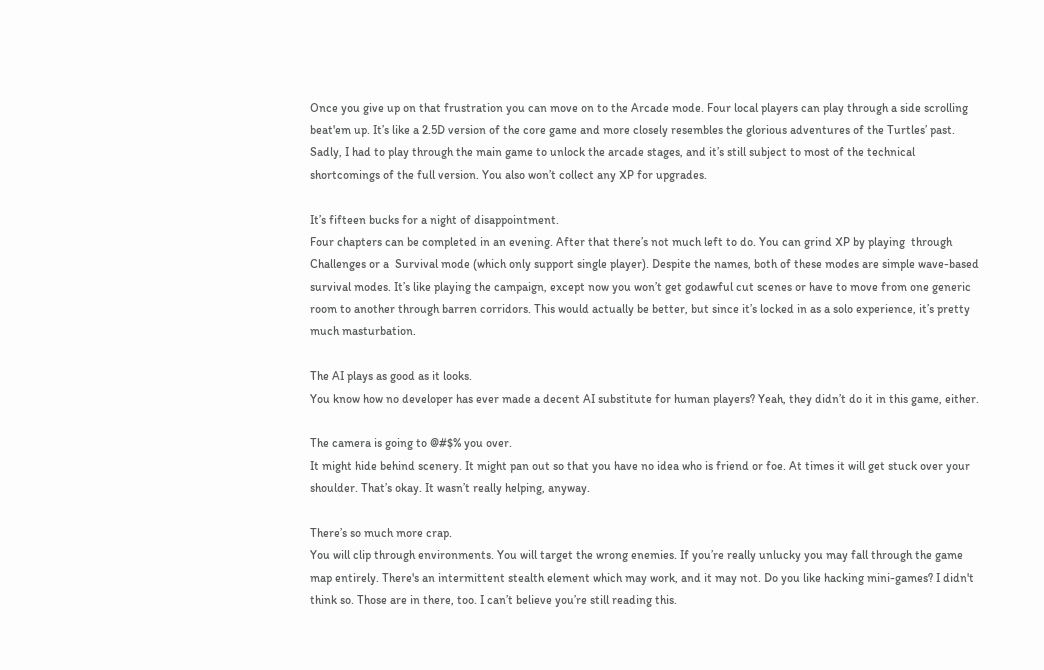Once you give up on that frustration you can move on to the Arcade mode. Four local players can play through a side scrolling beat'em up. It’s like a 2.5D version of the core game and more closely resembles the glorious adventures of the Turtles’ past. Sadly, I had to play through the main game to unlock the arcade stages, and it’s still subject to most of the technical shortcomings of the full version. You also won’t collect any XP for upgrades.

It’s fifteen bucks for a night of disappointment.
Four chapters can be completed in an evening. After that there’s not much left to do. You can grind XP by playing  through Challenges or a  Survival mode (which only support single player). Despite the names, both of these modes are simple wave-based survival modes. It’s like playing the campaign, except now you won’t get godawful cut scenes or have to move from one generic room to another through barren corridors. This would actually be better, but since it’s locked in as a solo experience, it’s pretty much masturbation.

The AI plays as good as it looks.
You know how no developer has ever made a decent AI substitute for human players? Yeah, they didn’t do it in this game, either.

The camera is going to @#$% you over.
It might hide behind scenery. It might pan out so that you have no idea who is friend or foe. At times it will get stuck over your shoulder. That’s okay. It wasn’t really helping, anyway.

There’s so much more crap.
You will clip through environments. You will target the wrong enemies. If you’re really unlucky you may fall through the game map entirely. There's an intermittent stealth element which may work, and it may not. Do you like hacking mini-games? I didn't think so. Those are in there, too. I can’t believe you’re still reading this.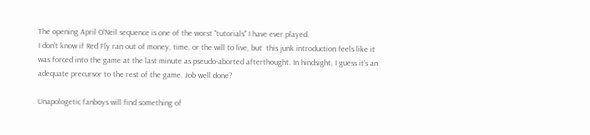The opening April O’Neil sequence is one of the worst "tutorials" I have ever played.
I don’t know if Red Fly ran out of money, time, or the will to live, but  this junk introduction feels like it was forced into the game at the last minute as pseudo-aborted afterthought. In hindsight, I guess it’s an adequate precursor to the rest of the game. Job well done?

Unapologetic fanboys will find something of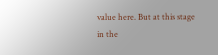value here. But at this stage in the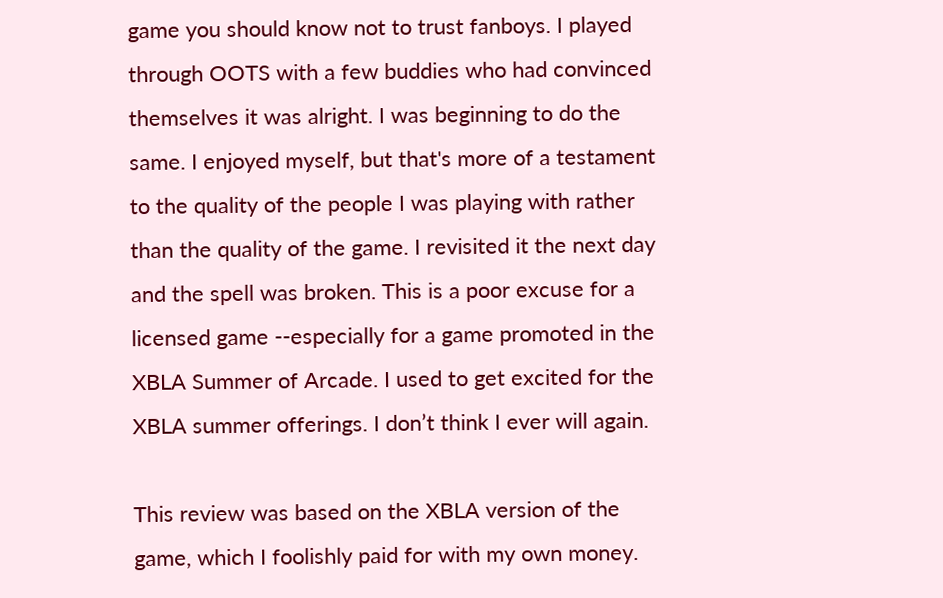game you should know not to trust fanboys. I played through OOTS with a few buddies who had convinced themselves it was alright. I was beginning to do the same. I enjoyed myself, but that's more of a testament to the quality of the people I was playing with rather than the quality of the game. I revisited it the next day and the spell was broken. This is a poor excuse for a licensed game --especially for a game promoted in the XBLA Summer of Arcade. I used to get excited for the XBLA summer offerings. I don’t think I ever will again.

This review was based on the XBLA version of the game, which I foolishly paid for with my own money.